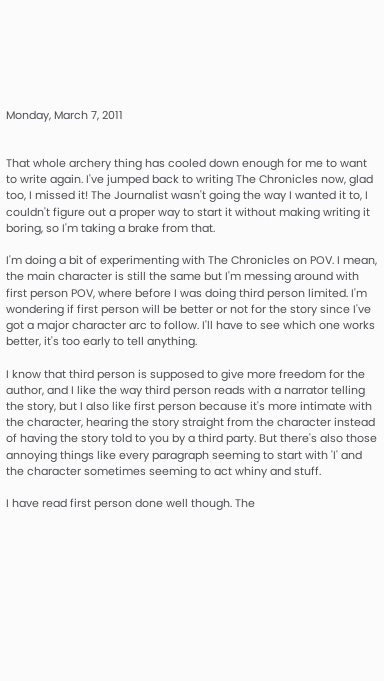Monday, March 7, 2011


That whole archery thing has cooled down enough for me to want to write again. I've jumped back to writing The Chronicles now, glad too, I missed it! The Journalist wasn't going the way I wanted it to, I couldn't figure out a proper way to start it without making writing it boring, so I'm taking a brake from that.

I'm doing a bit of experimenting with The Chronicles on POV. I mean, the main character is still the same but I'm messing around with first person POV, where before I was doing third person limited. I'm wondering if first person will be better or not for the story since I've got a major character arc to follow. I'll have to see which one works better, it's too early to tell anything.

I know that third person is supposed to give more freedom for the author, and I like the way third person reads with a narrator telling the story, but I also like first person because it's more intimate with the character, hearing the story straight from the character instead of having the story told to you by a third party. But there's also those annoying things like every paragraph seeming to start with 'I' and the character sometimes seeming to act whiny and stuff.

I have read first person done well though. The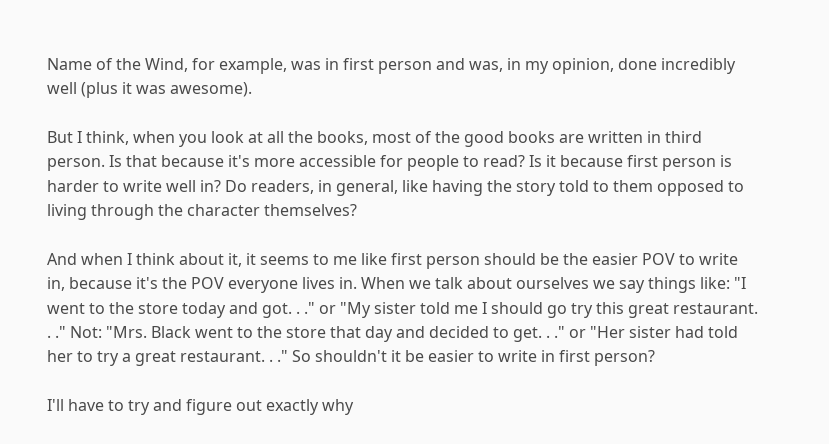Name of the Wind, for example, was in first person and was, in my opinion, done incredibly well (plus it was awesome).

But I think, when you look at all the books, most of the good books are written in third person. Is that because it's more accessible for people to read? Is it because first person is harder to write well in? Do readers, in general, like having the story told to them opposed to living through the character themselves?

And when I think about it, it seems to me like first person should be the easier POV to write in, because it's the POV everyone lives in. When we talk about ourselves we say things like: "I went to the store today and got. . ." or "My sister told me I should go try this great restaurant. . ." Not: "Mrs. Black went to the store that day and decided to get. . ." or "Her sister had told her to try a great restaurant. . ." So shouldn't it be easier to write in first person?

I'll have to try and figure out exactly why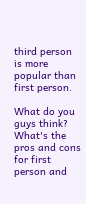third person is more popular than first person.

What do you guys think? What's the pros and cons for first person and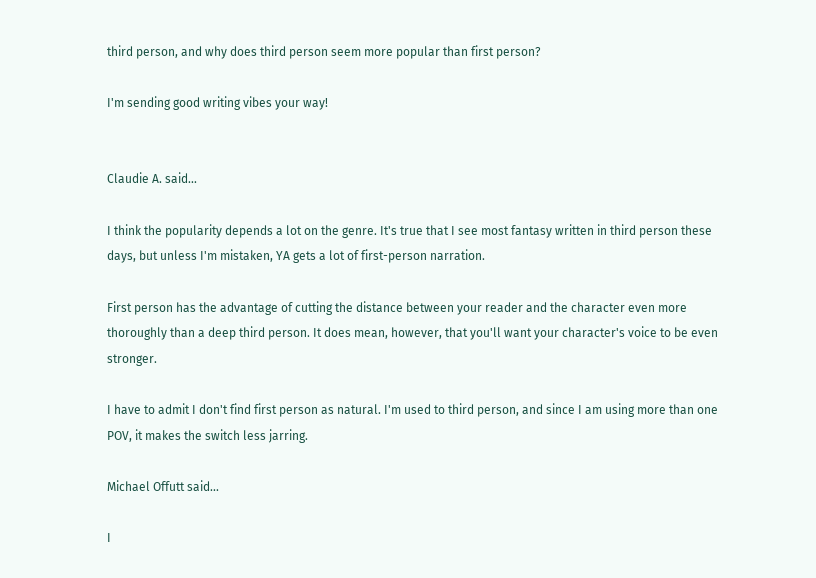third person, and why does third person seem more popular than first person?

I'm sending good writing vibes your way!


Claudie A. said...

I think the popularity depends a lot on the genre. It's true that I see most fantasy written in third person these days, but unless I'm mistaken, YA gets a lot of first-person narration.

First person has the advantage of cutting the distance between your reader and the character even more thoroughly than a deep third person. It does mean, however, that you'll want your character's voice to be even stronger.

I have to admit I don't find first person as natural. I'm used to third person, and since I am using more than one POV, it makes the switch less jarring.

Michael Offutt said...

I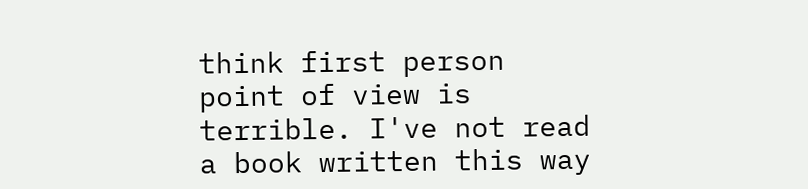think first person point of view is terrible. I've not read a book written this way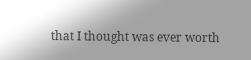that I thought was ever worth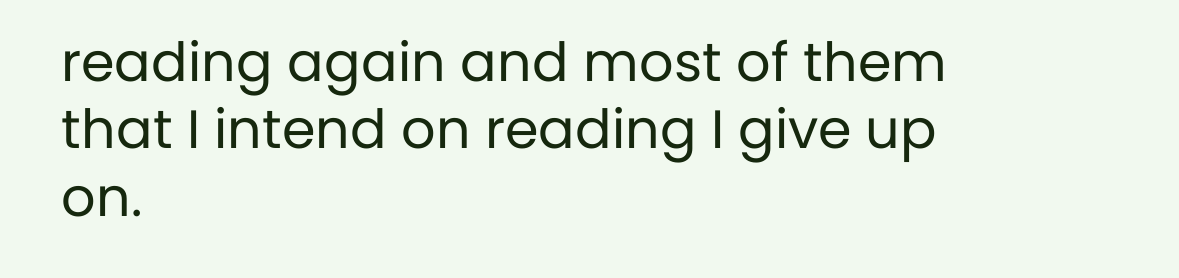reading again and most of them that I intend on reading I give up on.